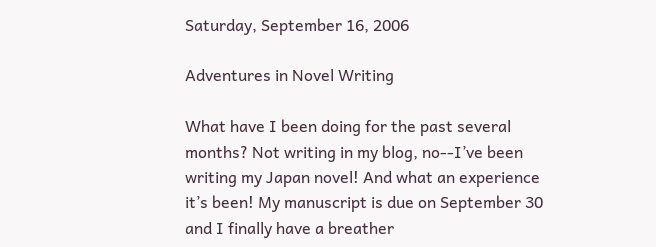Saturday, September 16, 2006

Adventures in Novel Writing

What have I been doing for the past several months? Not writing in my blog, no--I’ve been writing my Japan novel! And what an experience it’s been! My manuscript is due on September 30 and I finally have a breather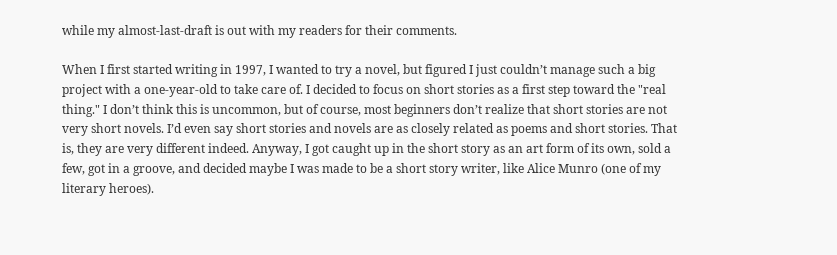while my almost-last-draft is out with my readers for their comments.

When I first started writing in 1997, I wanted to try a novel, but figured I just couldn’t manage such a big project with a one-year-old to take care of. I decided to focus on short stories as a first step toward the "real thing." I don’t think this is uncommon, but of course, most beginners don’t realize that short stories are not very short novels. I’d even say short stories and novels are as closely related as poems and short stories. That is, they are very different indeed. Anyway, I got caught up in the short story as an art form of its own, sold a few, got in a groove, and decided maybe I was made to be a short story writer, like Alice Munro (one of my literary heroes).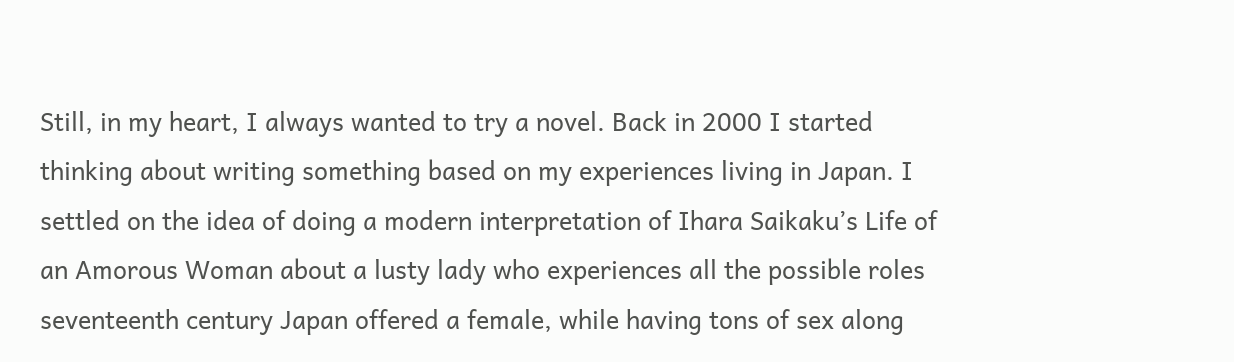Still, in my heart, I always wanted to try a novel. Back in 2000 I started thinking about writing something based on my experiences living in Japan. I settled on the idea of doing a modern interpretation of Ihara Saikaku’s Life of an Amorous Woman about a lusty lady who experiences all the possible roles seventeenth century Japan offered a female, while having tons of sex along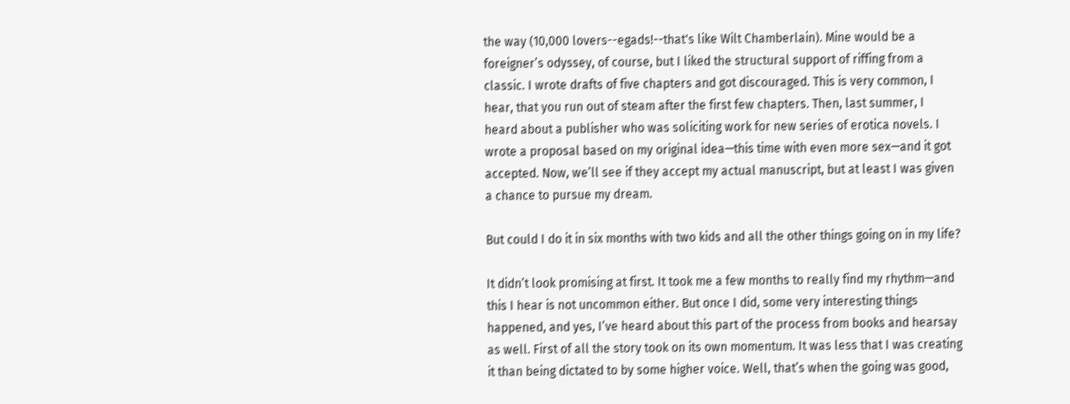the way (10,000 lovers--egads!--that's like Wilt Chamberlain). Mine would be a foreigner’s odyssey, of course, but I liked the structural support of riffing from a classic. I wrote drafts of five chapters and got discouraged. This is very common, I hear, that you run out of steam after the first few chapters. Then, last summer, I heard about a publisher who was soliciting work for new series of erotica novels. I wrote a proposal based on my original idea—this time with even more sex—and it got accepted. Now, we’ll see if they accept my actual manuscript, but at least I was given a chance to pursue my dream.

But could I do it in six months with two kids and all the other things going on in my life?

It didn’t look promising at first. It took me a few months to really find my rhythm—and this I hear is not uncommon either. But once I did, some very interesting things happened, and yes, I’ve heard about this part of the process from books and hearsay as well. First of all the story took on its own momentum. It was less that I was creating it than being dictated to by some higher voice. Well, that’s when the going was good,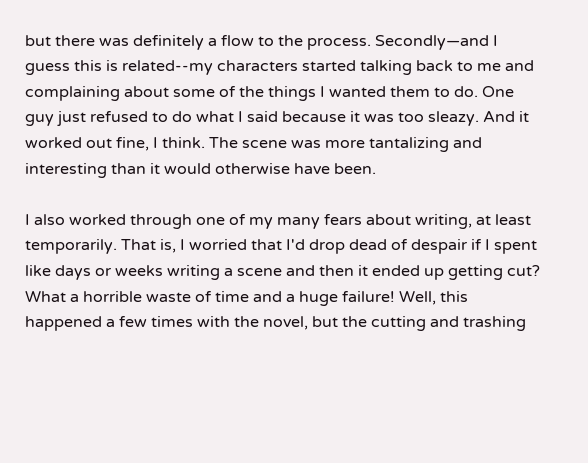but there was definitely a flow to the process. Secondly—and I guess this is related--my characters started talking back to me and complaining about some of the things I wanted them to do. One guy just refused to do what I said because it was too sleazy. And it worked out fine, I think. The scene was more tantalizing and interesting than it would otherwise have been.

I also worked through one of my many fears about writing, at least temporarily. That is, I worried that I'd drop dead of despair if I spent like days or weeks writing a scene and then it ended up getting cut? What a horrible waste of time and a huge failure! Well, this happened a few times with the novel, but the cutting and trashing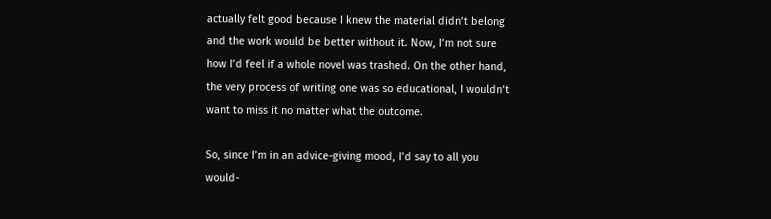actually felt good because I knew the material didn’t belong and the work would be better without it. Now, I’m not sure how I’d feel if a whole novel was trashed. On the other hand, the very process of writing one was so educational, I wouldn’t want to miss it no matter what the outcome.

So, since I’m in an advice-giving mood, I’d say to all you would-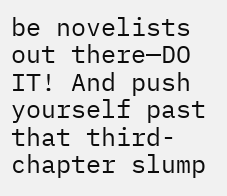be novelists out there—DO IT! And push yourself past that third-chapter slump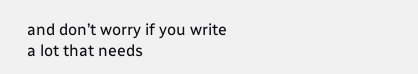and don’t worry if you write a lot that needs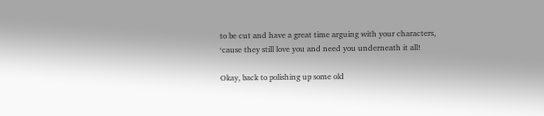to be cut and have a great time arguing with your characters, ‘cause they still love you and need you underneath it all!

Okay, back to polishing up some old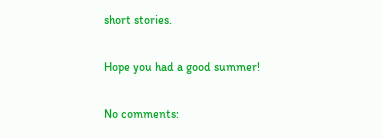short stories.

Hope you had a good summer!

No comments: